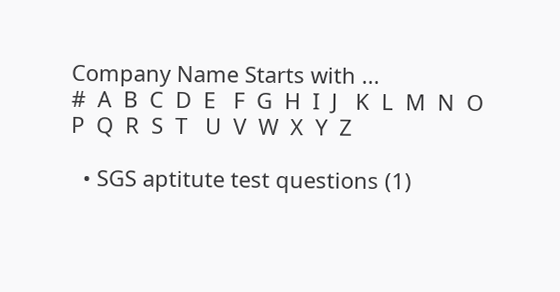Company Name Starts with ...
#  A  B  C  D  E   F  G  H  I  J   K  L  M  N  O   P  Q  R  S  T   U  V  W  X  Y  Z

  • SGS aptitute test questions (1)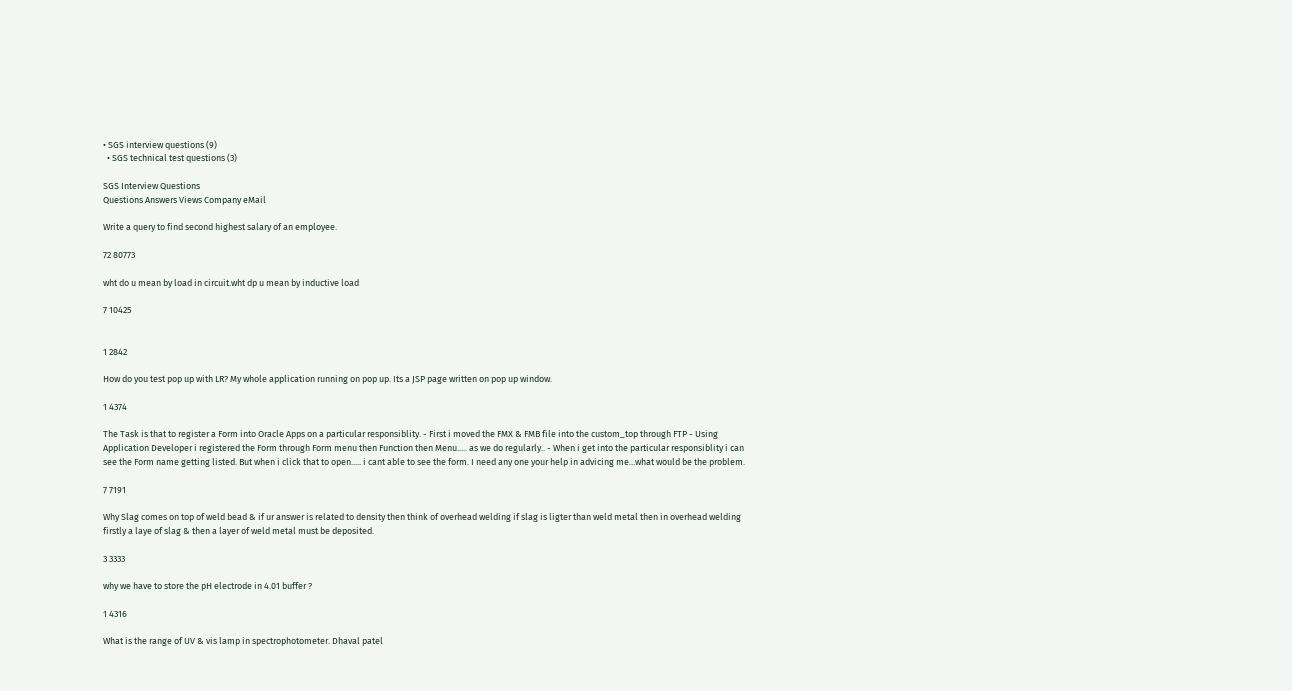• SGS interview questions (9)
  • SGS technical test questions (3)

SGS Interview Questions
Questions Answers Views Company eMail

Write a query to find second highest salary of an employee.

72 80773

wht do u mean by load in circuit.wht dp u mean by inductive load

7 10425


1 2842

How do you test pop up with LR? My whole application running on pop up. Its a JSP page written on pop up window.

1 4374

The Task is that to register a Form into Oracle Apps on a particular responsiblity. - First i moved the FMX & FMB file into the custom_top through FTP - Using Application Developer i registered the Form through Form menu then Function then Menu..... as we do regularly.. - When i get into the particular responsiblity i can see the Form name getting listed. But when i click that to open..... i cant able to see the form. I need any one your help in advicing me...what would be the problem.

7 7191

Why Slag comes on top of weld bead & if ur answer is related to density then think of overhead welding if slag is ligter than weld metal then in overhead welding firstly a laye of slag & then a layer of weld metal must be deposited.

3 3333

why we have to store the pH electrode in 4.01 buffer ?

1 4316

What is the range of UV & vis lamp in spectrophotometer. Dhaval patel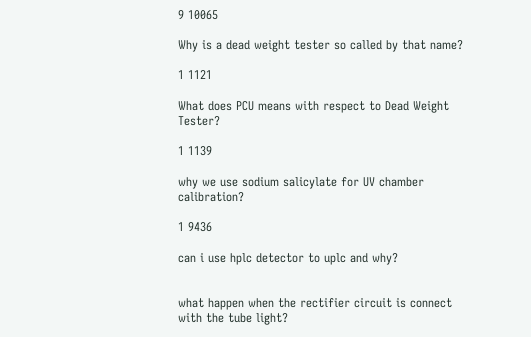9 10065

Why is a dead weight tester so called by that name?

1 1121

What does PCU means with respect to Dead Weight Tester?

1 1139

why we use sodium salicylate for UV chamber calibration?

1 9436

can i use hplc detector to uplc and why?


what happen when the rectifier circuit is connect with the tube light?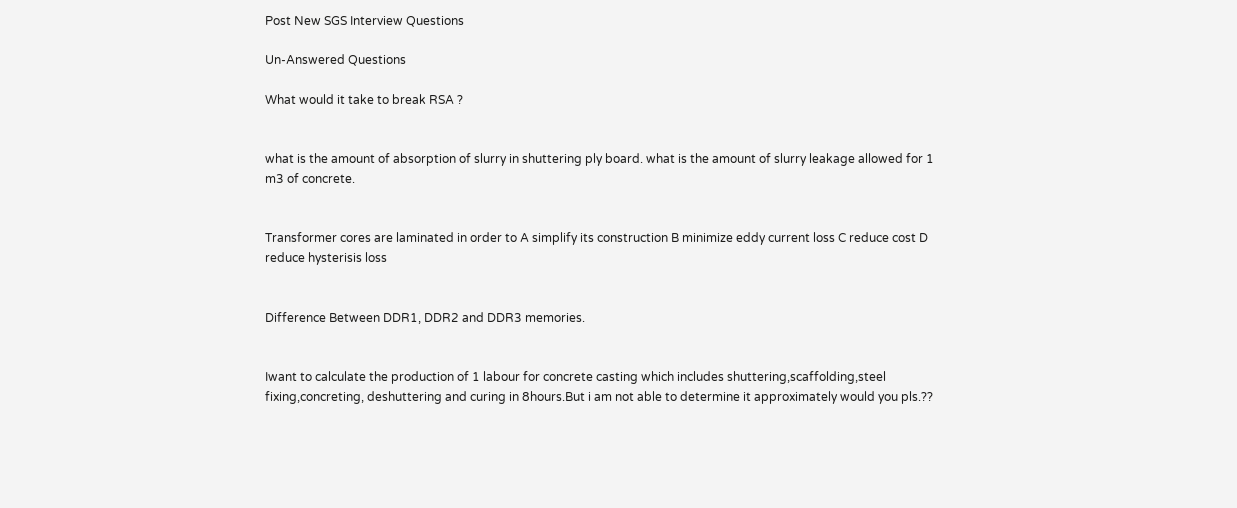Post New SGS Interview Questions

Un-Answered Questions

What would it take to break RSA ?


what is the amount of absorption of slurry in shuttering ply board. what is the amount of slurry leakage allowed for 1 m3 of concrete.


Transformer cores are laminated in order to A simplify its construction B minimize eddy current loss C reduce cost D reduce hysterisis loss


Difference Between DDR1, DDR2 and DDR3 memories.


Iwant to calculate the production of 1 labour for concrete casting which includes shuttering,scaffolding,steel fixing,concreting, deshuttering and curing in 8hours.But i am not able to determine it approximately would you pls.??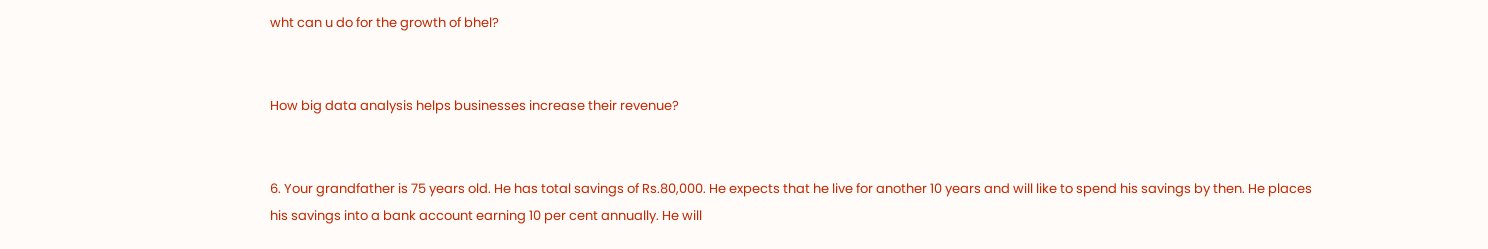wht can u do for the growth of bhel?


How big data analysis helps businesses increase their revenue?


6. Your grandfather is 75 years old. He has total savings of Rs.80,000. He expects that he live for another 10 years and will like to spend his savings by then. He places his savings into a bank account earning 10 per cent annually. He will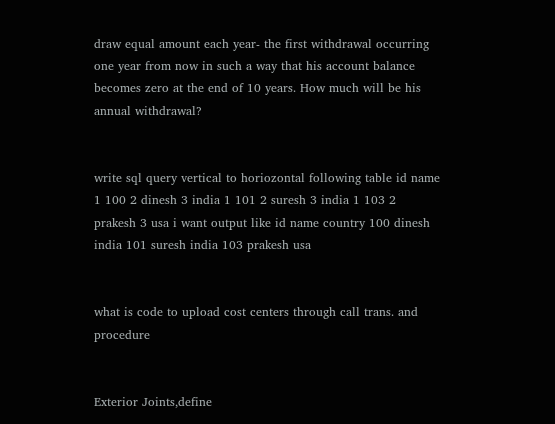draw equal amount each year- the first withdrawal occurring one year from now in such a way that his account balance becomes zero at the end of 10 years. How much will be his annual withdrawal?


write sql query vertical to horiozontal following table id name 1 100 2 dinesh 3 india 1 101 2 suresh 3 india 1 103 2 prakesh 3 usa i want output like id name country 100 dinesh india 101 suresh india 103 prakesh usa


what is code to upload cost centers through call trans. and procedure


Exterior Joints,define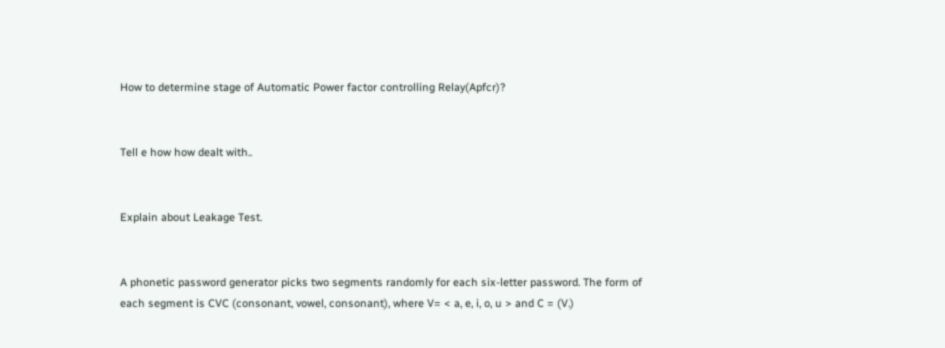How to determine stage of Automatic Power factor controlling Relay(Apfcr)?


Tell e how how dealt with..


Explain about Leakage Test.


A phonetic password generator picks two segments randomly for each six-letter password. The form of each segment is CVC (consonant, vowel, consonant), where V= < a, e, i, o, u > and C = (V.)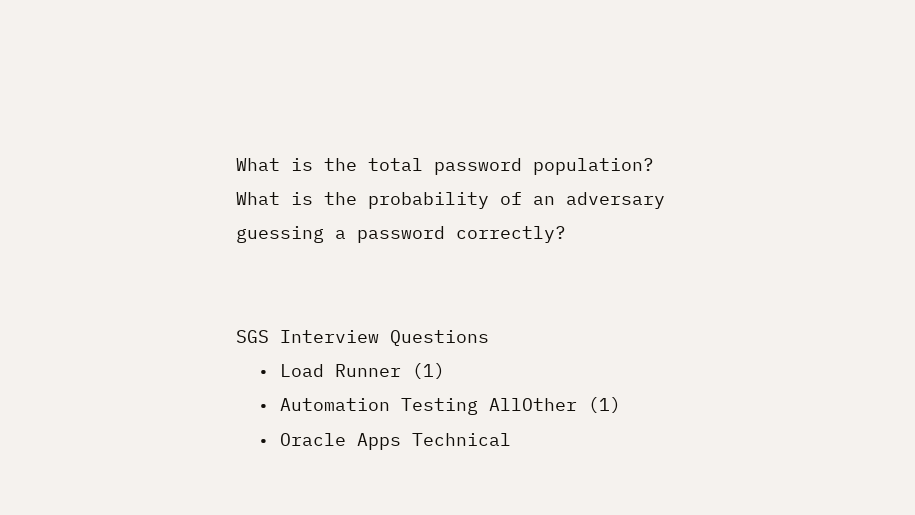What is the total password population? What is the probability of an adversary guessing a password correctly?


SGS Interview Questions
  • Load Runner (1)
  • Automation Testing AllOther (1)
  • Oracle Apps Technical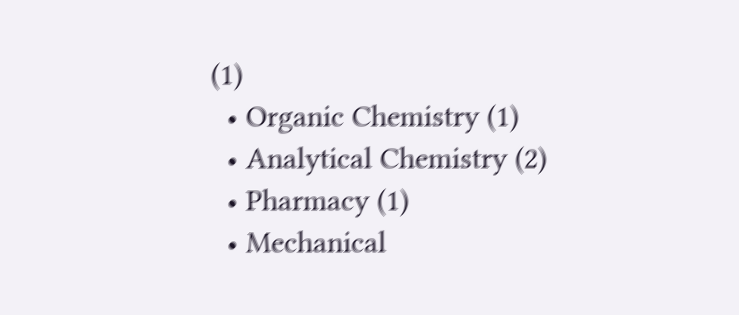(1)
  • Organic Chemistry (1)
  • Analytical Chemistry (2)
  • Pharmacy (1)
  • Mechanical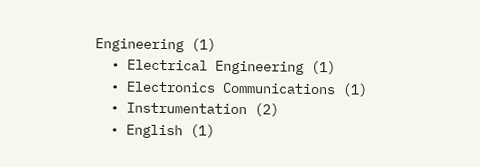Engineering (1)
  • Electrical Engineering (1)
  • Electronics Communications (1)
  • Instrumentation (2)
  • English (1)